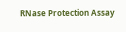RNase Protection Assay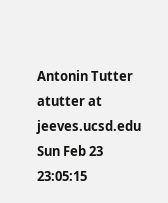Antonin Tutter atutter at jeeves.ucsd.edu
Sun Feb 23 23:05:15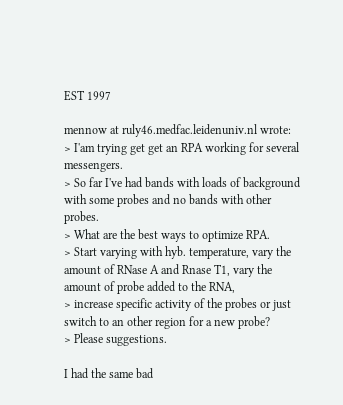EST 1997

mennow at ruly46.medfac.leidenuniv.nl wrote:
> I'am trying get get an RPA working for several messengers.
> So far I've had bands with loads of background with some probes and no bands with other probes.
> What are the best ways to optimize RPA.
> Start varying with hyb. temperature, vary the amount of RNase A and Rnase T1, vary the amount of probe added to the RNA,
> increase specific activity of the probes or just switch to an other region for a new probe?
> Please suggestions.

I had the same bad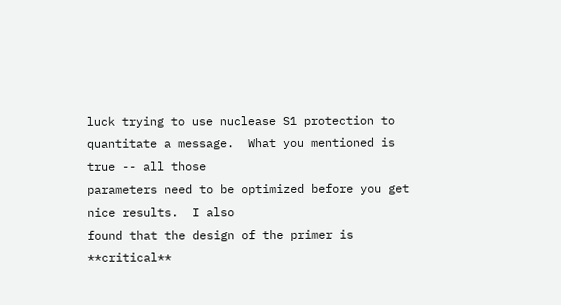luck trying to use nuclease S1 protection to
quantitate a message.  What you mentioned is true -- all those
parameters need to be optimized before you get nice results.  I also
found that the design of the primer is **critical**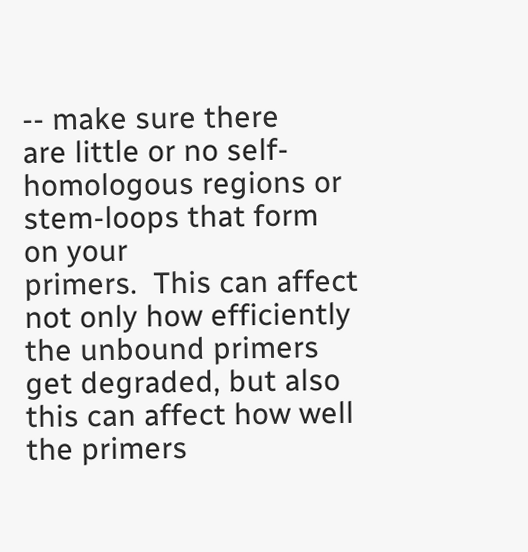-- make sure there
are little or no self-homologous regions or stem-loops that form on your
primers.  This can affect not only how efficiently the unbound primers
get degraded, but also this can affect how well the primers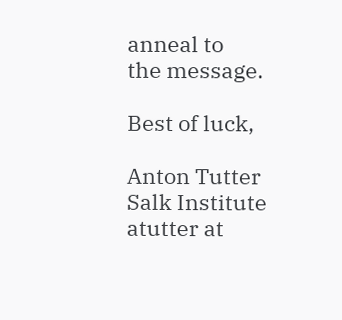anneal to
the message.

Best of luck,

Anton Tutter
Salk Institute
atutter at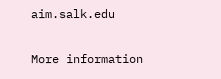aim.salk.edu

More information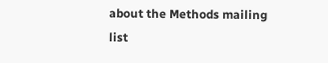about the Methods mailing list